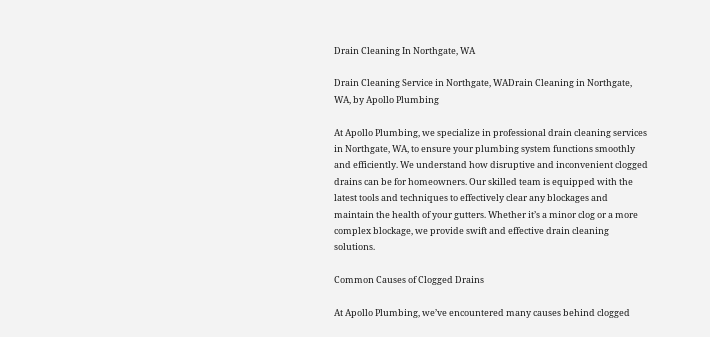Drain Cleaning In Northgate, WA

Drain Cleaning Service in Northgate, WADrain Cleaning in Northgate, WA, by Apollo Plumbing

At Apollo Plumbing, we specialize in professional drain cleaning services in Northgate, WA, to ensure your plumbing system functions smoothly and efficiently. We understand how disruptive and inconvenient clogged drains can be for homeowners. Our skilled team is equipped with the latest tools and techniques to effectively clear any blockages and maintain the health of your gutters. Whether it’s a minor clog or a more complex blockage, we provide swift and effective drain cleaning solutions.

Common Causes of Clogged Drains

At Apollo Plumbing, we’ve encountered many causes behind clogged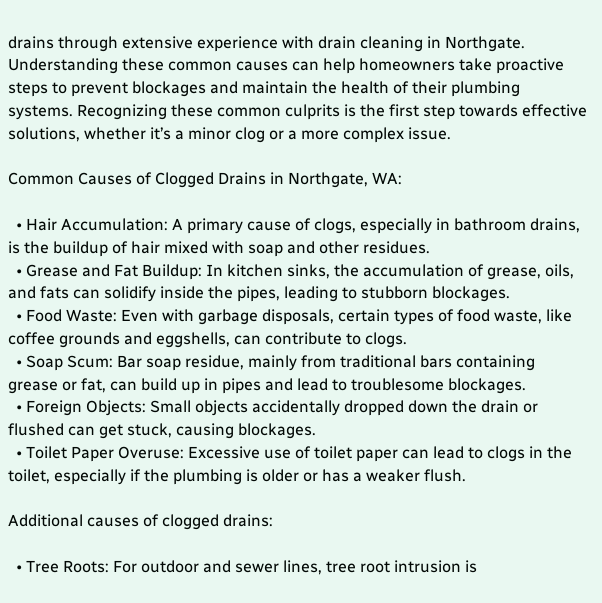drains through extensive experience with drain cleaning in Northgate. Understanding these common causes can help homeowners take proactive steps to prevent blockages and maintain the health of their plumbing systems. Recognizing these common culprits is the first step towards effective solutions, whether it’s a minor clog or a more complex issue.

Common Causes of Clogged Drains in Northgate, WA:

  • Hair Accumulation: A primary cause of clogs, especially in bathroom drains, is the buildup of hair mixed with soap and other residues.
  • Grease and Fat Buildup: In kitchen sinks, the accumulation of grease, oils, and fats can solidify inside the pipes, leading to stubborn blockages.
  • Food Waste: Even with garbage disposals, certain types of food waste, like coffee grounds and eggshells, can contribute to clogs.
  • Soap Scum: Bar soap residue, mainly from traditional bars containing grease or fat, can build up in pipes and lead to troublesome blockages.
  • Foreign Objects: Small objects accidentally dropped down the drain or flushed can get stuck, causing blockages.
  • Toilet Paper Overuse: Excessive use of toilet paper can lead to clogs in the toilet, especially if the plumbing is older or has a weaker flush.

Additional causes of clogged drains:

  • Tree Roots: For outdoor and sewer lines, tree root intrusion is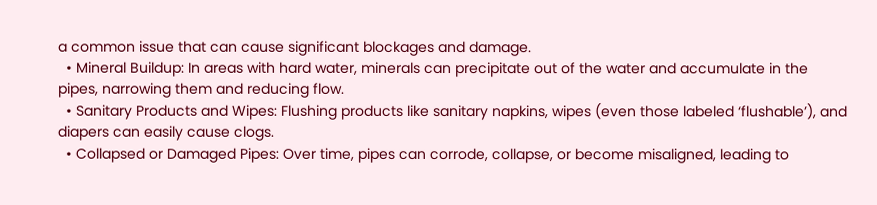a common issue that can cause significant blockages and damage.
  • Mineral Buildup: In areas with hard water, minerals can precipitate out of the water and accumulate in the pipes, narrowing them and reducing flow.
  • Sanitary Products and Wipes: Flushing products like sanitary napkins, wipes (even those labeled ‘flushable’), and diapers can easily cause clogs.
  • Collapsed or Damaged Pipes: Over time, pipes can corrode, collapse, or become misaligned, leading to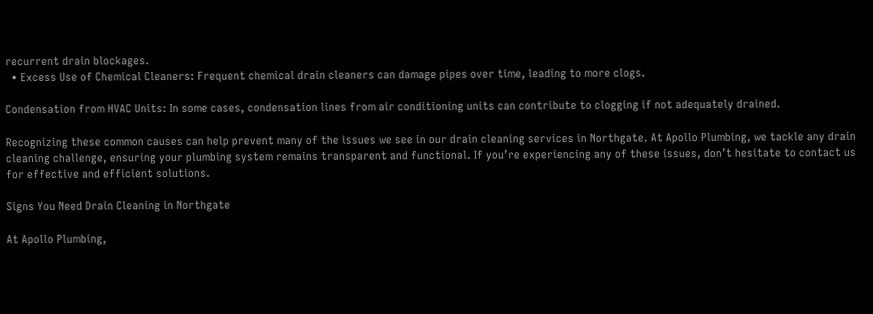recurrent drain blockages.
  • Excess Use of Chemical Cleaners: Frequent chemical drain cleaners can damage pipes over time, leading to more clogs.

Condensation from HVAC Units: In some cases, condensation lines from air conditioning units can contribute to clogging if not adequately drained.

Recognizing these common causes can help prevent many of the issues we see in our drain cleaning services in Northgate. At Apollo Plumbing, we tackle any drain cleaning challenge, ensuring your plumbing system remains transparent and functional. If you’re experiencing any of these issues, don’t hesitate to contact us for effective and efficient solutions.

Signs You Need Drain Cleaning in Northgate

At Apollo Plumbing,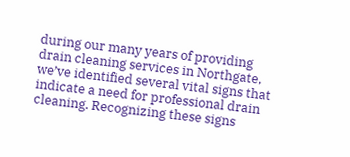during our many years of providing drain cleaning services in Northgate, we’ve identified several vital signs that indicate a need for professional drain cleaning. Recognizing these signs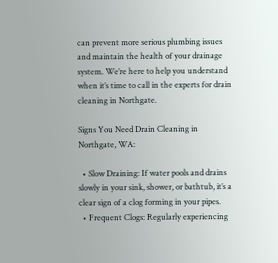can prevent more serious plumbing issues and maintain the health of your drainage system. We’re here to help you understand when it’s time to call in the experts for drain cleaning in Northgate.

Signs You Need Drain Cleaning in Northgate, WA:

  • Slow Draining: If water pools and drains slowly in your sink, shower, or bathtub, it’s a clear sign of a clog forming in your pipes.
  • Frequent Clogs: Regularly experiencing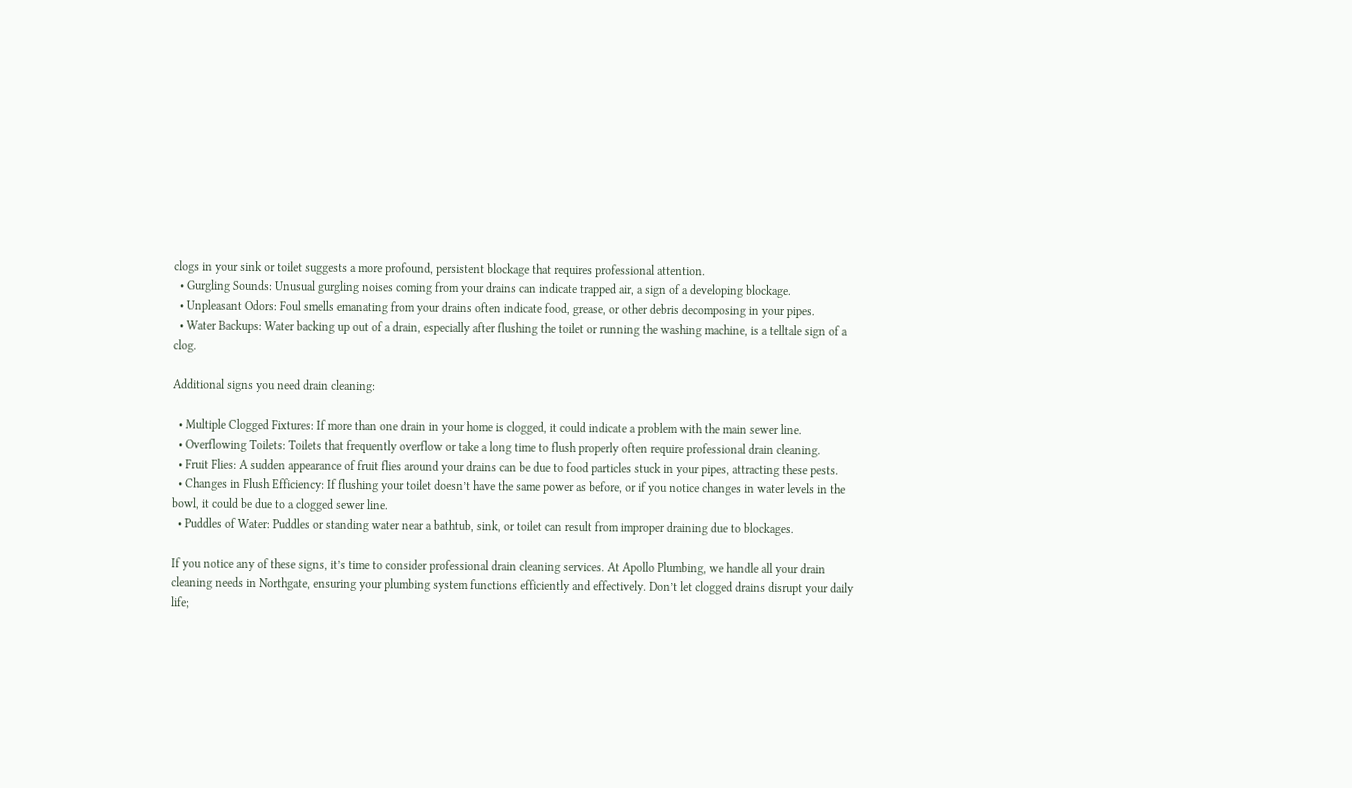clogs in your sink or toilet suggests a more profound, persistent blockage that requires professional attention.
  • Gurgling Sounds: Unusual gurgling noises coming from your drains can indicate trapped air, a sign of a developing blockage.
  • Unpleasant Odors: Foul smells emanating from your drains often indicate food, grease, or other debris decomposing in your pipes.
  • Water Backups: Water backing up out of a drain, especially after flushing the toilet or running the washing machine, is a telltale sign of a clog.

Additional signs you need drain cleaning:

  • Multiple Clogged Fixtures: If more than one drain in your home is clogged, it could indicate a problem with the main sewer line.
  • Overflowing Toilets: Toilets that frequently overflow or take a long time to flush properly often require professional drain cleaning.
  • Fruit Flies: A sudden appearance of fruit flies around your drains can be due to food particles stuck in your pipes, attracting these pests.
  • Changes in Flush Efficiency: If flushing your toilet doesn’t have the same power as before, or if you notice changes in water levels in the bowl, it could be due to a clogged sewer line.
  • Puddles of Water: Puddles or standing water near a bathtub, sink, or toilet can result from improper draining due to blockages.

If you notice any of these signs, it’s time to consider professional drain cleaning services. At Apollo Plumbing, we handle all your drain cleaning needs in Northgate, ensuring your plumbing system functions efficiently and effectively. Don’t let clogged drains disrupt your daily life;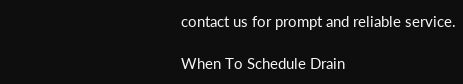contact us for prompt and reliable service.

When To Schedule Drain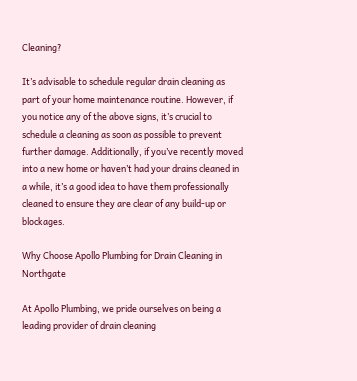Cleaning?

It’s advisable to schedule regular drain cleaning as part of your home maintenance routine. However, if you notice any of the above signs, it’s crucial to schedule a cleaning as soon as possible to prevent further damage. Additionally, if you’ve recently moved into a new home or haven’t had your drains cleaned in a while, it’s a good idea to have them professionally cleaned to ensure they are clear of any build-up or blockages.

Why Choose Apollo Plumbing for Drain Cleaning in Northgate

At Apollo Plumbing, we pride ourselves on being a leading provider of drain cleaning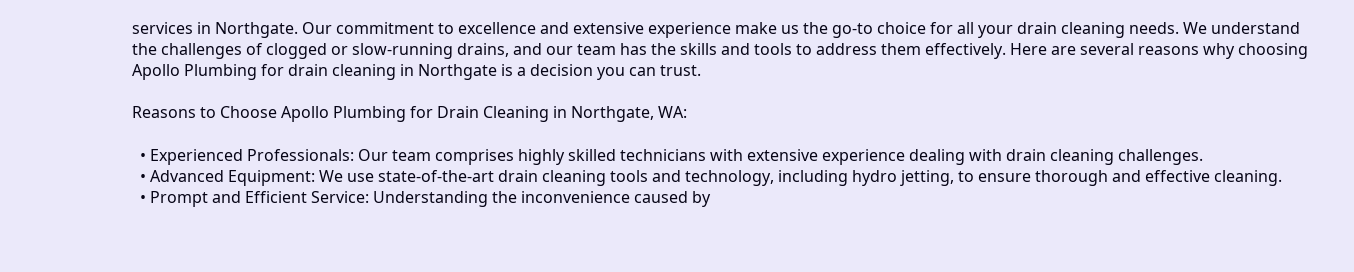services in Northgate. Our commitment to excellence and extensive experience make us the go-to choice for all your drain cleaning needs. We understand the challenges of clogged or slow-running drains, and our team has the skills and tools to address them effectively. Here are several reasons why choosing Apollo Plumbing for drain cleaning in Northgate is a decision you can trust.

Reasons to Choose Apollo Plumbing for Drain Cleaning in Northgate, WA:

  • Experienced Professionals: Our team comprises highly skilled technicians with extensive experience dealing with drain cleaning challenges.
  • Advanced Equipment: We use state-of-the-art drain cleaning tools and technology, including hydro jetting, to ensure thorough and effective cleaning.
  • Prompt and Efficient Service: Understanding the inconvenience caused by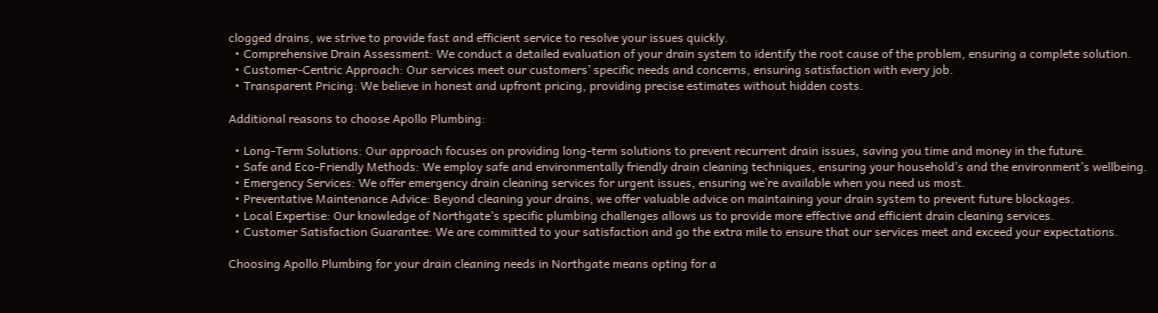clogged drains, we strive to provide fast and efficient service to resolve your issues quickly.
  • Comprehensive Drain Assessment: We conduct a detailed evaluation of your drain system to identify the root cause of the problem, ensuring a complete solution.
  • Customer-Centric Approach: Our services meet our customers’ specific needs and concerns, ensuring satisfaction with every job.
  • Transparent Pricing: We believe in honest and upfront pricing, providing precise estimates without hidden costs.

Additional reasons to choose Apollo Plumbing:

  • Long-Term Solutions: Our approach focuses on providing long-term solutions to prevent recurrent drain issues, saving you time and money in the future.
  • Safe and Eco-Friendly Methods: We employ safe and environmentally friendly drain cleaning techniques, ensuring your household’s and the environment’s wellbeing.
  • Emergency Services: We offer emergency drain cleaning services for urgent issues, ensuring we’re available when you need us most.
  • Preventative Maintenance Advice: Beyond cleaning your drains, we offer valuable advice on maintaining your drain system to prevent future blockages.
  • Local Expertise: Our knowledge of Northgate’s specific plumbing challenges allows us to provide more effective and efficient drain cleaning services.
  • Customer Satisfaction Guarantee: We are committed to your satisfaction and go the extra mile to ensure that our services meet and exceed your expectations.

Choosing Apollo Plumbing for your drain cleaning needs in Northgate means opting for a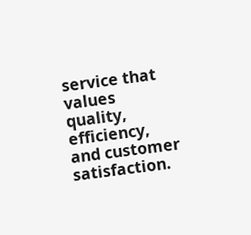service that values quality, efficiency, and customer satisfaction.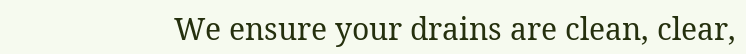We ensure your drains are clean, clear,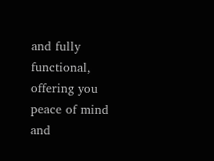and fully functional, offering you peace of mind and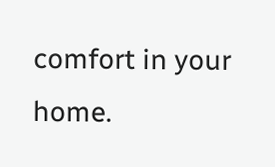comfort in your home.